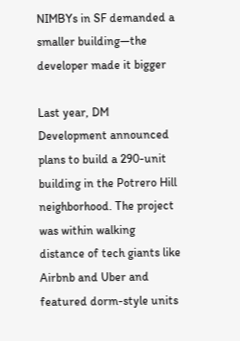NIMBYs in SF demanded a smaller building—the developer made it bigger

Last year, DM Development announced plans to build a 290-unit building in the Potrero Hill neighborhood. The project was within walking distance of tech giants like Airbnb and Uber and featured dorm-style units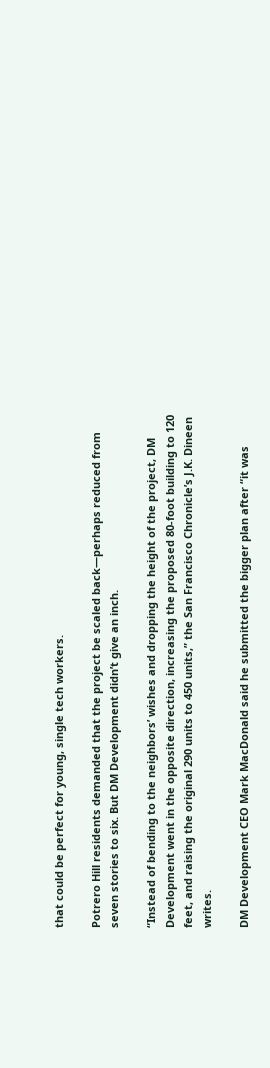that could be perfect for young, single tech workers.

Potrero Hill residents demanded that the project be scaled back—perhaps reduced from seven stories to six. But DM Development didn’t give an inch.

“Instead of bending to the neighbors’ wishes and dropping the height of the project, DM Development went in the opposite direction, increasing the proposed 80-foot building to 120 feet, and raising the original 290 units to 450 units,” the San Francisco Chronicle’s J.K. Dineen writes.

DM Development CEO Mark MacDonald said he submitted the bigger plan after “it was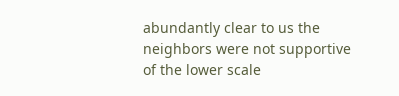abundantly clear to us the neighbors were not supportive of the lower scale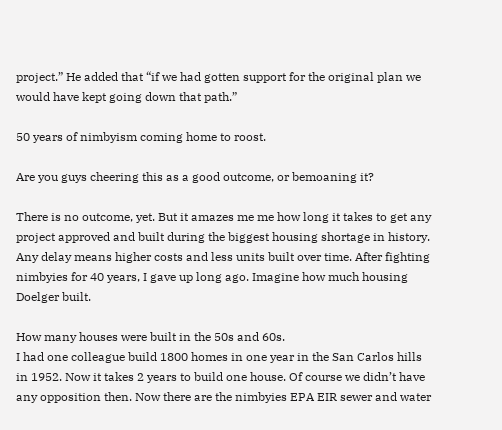project.” He added that “if we had gotten support for the original plan we would have kept going down that path.”

50 years of nimbyism coming home to roost.

Are you guys cheering this as a good outcome, or bemoaning it?

There is no outcome, yet. But it amazes me me how long it takes to get any project approved and built during the biggest housing shortage in history. Any delay means higher costs and less units built over time. After fighting nimbyies for 40 years, I gave up long ago. Imagine how much housing Doelger built.

How many houses were built in the 50s and 60s.
I had one colleague build 1800 homes in one year in the San Carlos hills in 1952. Now it takes 2 years to build one house. Of course we didn’t have any opposition then. Now there are the nimbyies EPA EIR sewer and water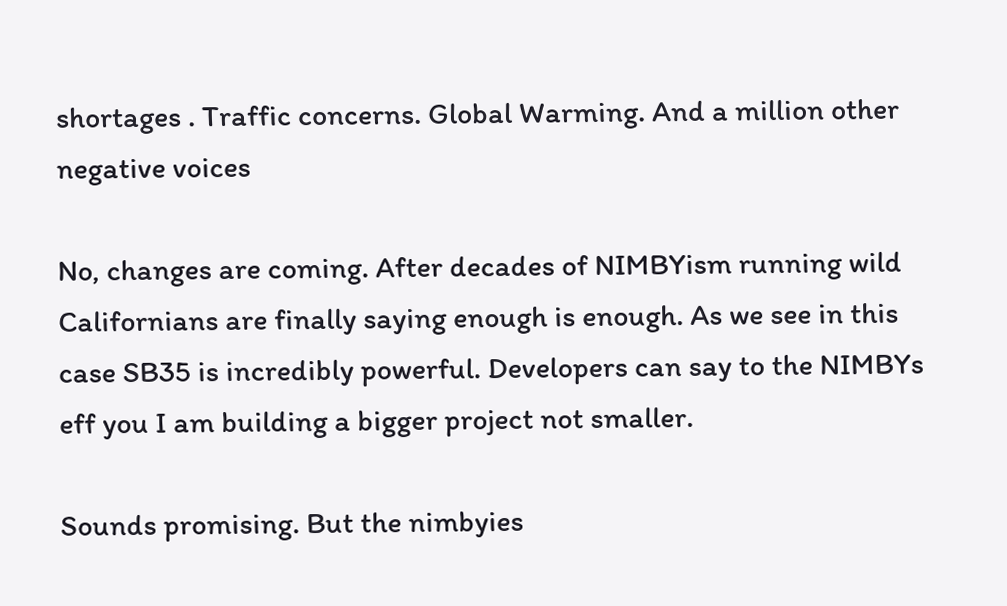shortages . Traffic concerns. Global Warming. And a million other negative voices

No, changes are coming. After decades of NIMBYism running wild Californians are finally saying enough is enough. As we see in this case SB35 is incredibly powerful. Developers can say to the NIMBYs eff you I am building a bigger project not smaller.

Sounds promising. But the nimbyies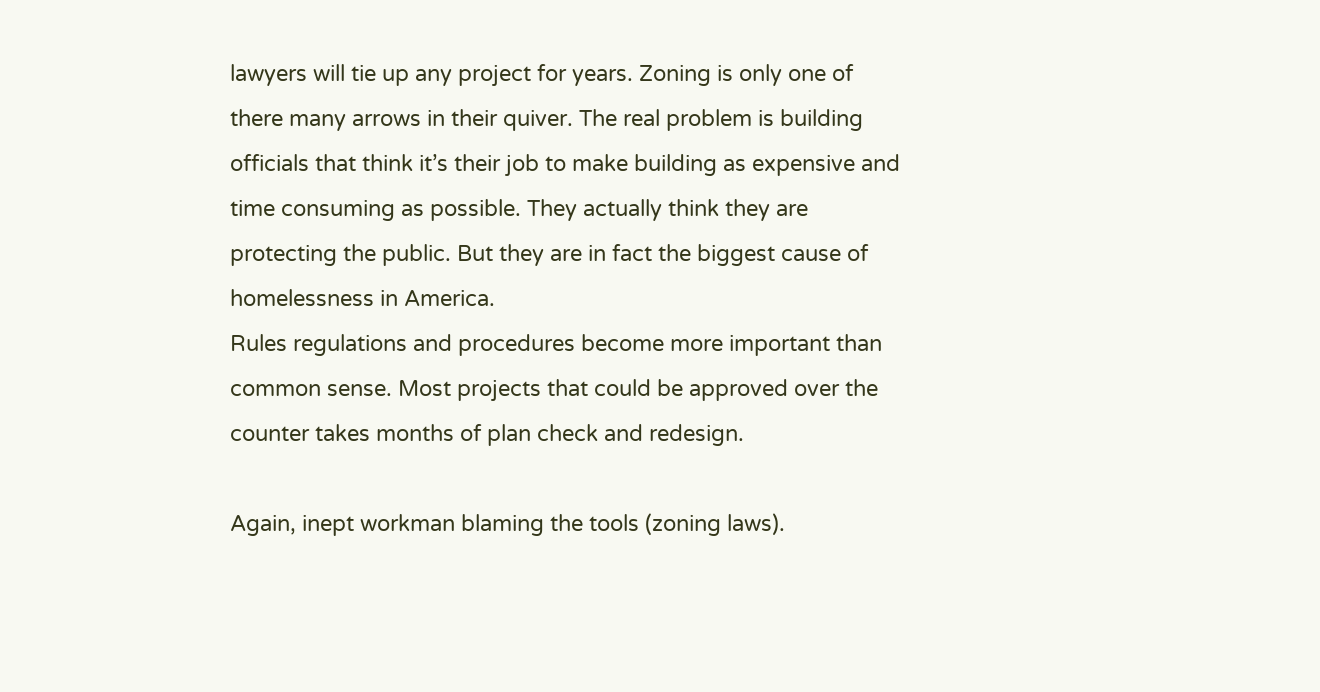lawyers will tie up any project for years. Zoning is only one of there many arrows in their quiver. The real problem is building officials that think it’s their job to make building as expensive and time consuming as possible. They actually think they are protecting the public. But they are in fact the biggest cause of homelessness in America.
Rules regulations and procedures become more important than common sense. Most projects that could be approved over the counter takes months of plan check and redesign.

Again, inept workman blaming the tools (zoning laws).